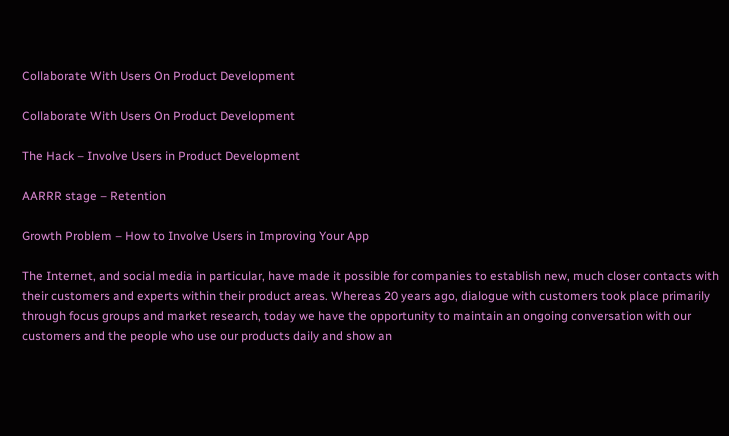Collaborate With Users On Product Development

Collaborate With Users On Product Development

The Hack – Involve Users in Product Development

AARRR stage – Retention

Growth Problem – How to Involve Users in Improving Your App

The Internet, and social media in particular, have made it possible for companies to establish new, much closer contacts with their customers and experts within their product areas. Whereas 20 years ago, dialogue with customers took place primarily through focus groups and market research, today we have the opportunity to maintain an ongoing conversation with our customers and the people who use our products daily and show an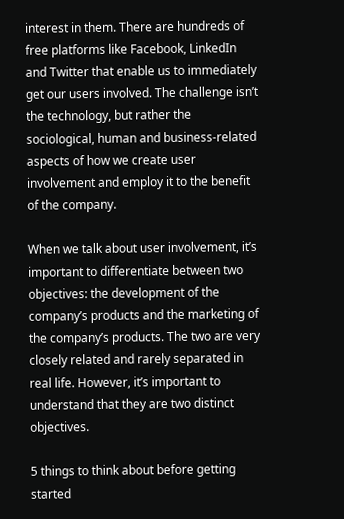interest in them. There are hundreds of free platforms like Facebook, LinkedIn and Twitter that enable us to immediately get our users involved. The challenge isn’t the technology, but rather the sociological, human and business-related aspects of how we create user involvement and employ it to the benefit of the company.

When we talk about user involvement, it’s important to differentiate between two objectives: the development of the company’s products and the marketing of the company’s products. The two are very closely related and rarely separated in real life. However, it’s important to understand that they are two distinct objectives.

5 things to think about before getting started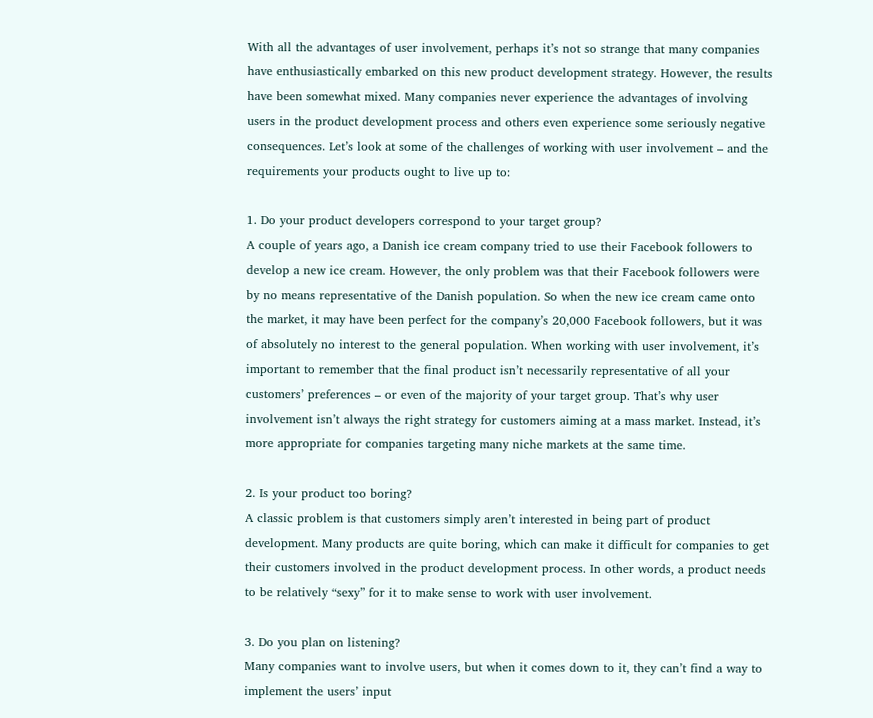With all the advantages of user involvement, perhaps it’s not so strange that many companies have enthusiastically embarked on this new product development strategy. However, the results have been somewhat mixed. Many companies never experience the advantages of involving users in the product development process and others even experience some seriously negative consequences. Let’s look at some of the challenges of working with user involvement – and the requirements your products ought to live up to:

1. Do your product developers correspond to your target group?
A couple of years ago, a Danish ice cream company tried to use their Facebook followers to develop a new ice cream. However, the only problem was that their Facebook followers were by no means representative of the Danish population. So when the new ice cream came onto the market, it may have been perfect for the company’s 20,000 Facebook followers, but it was of absolutely no interest to the general population. When working with user involvement, it’s important to remember that the final product isn’t necessarily representative of all your customers’ preferences – or even of the majority of your target group. That’s why user involvement isn’t always the right strategy for customers aiming at a mass market. Instead, it’s more appropriate for companies targeting many niche markets at the same time.

2. Is your product too boring?
A classic problem is that customers simply aren’t interested in being part of product development. Many products are quite boring, which can make it difficult for companies to get their customers involved in the product development process. In other words, a product needs to be relatively “sexy” for it to make sense to work with user involvement.

3. Do you plan on listening?
Many companies want to involve users, but when it comes down to it, they can’t find a way to implement the users’ input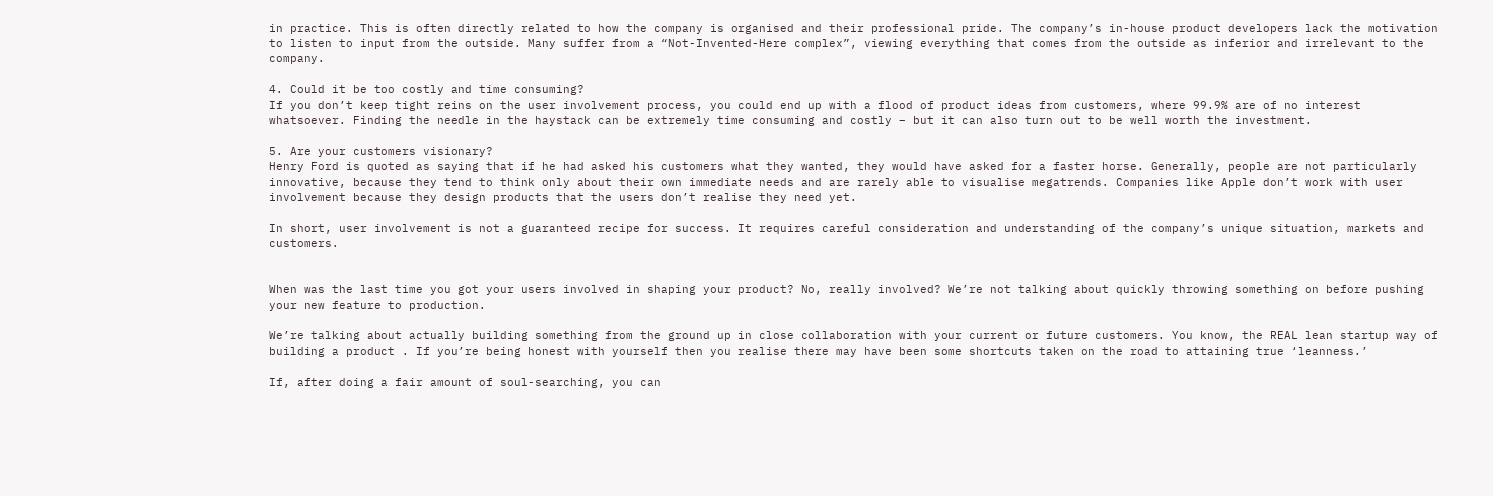in practice. This is often directly related to how the company is organised and their professional pride. The company’s in-house product developers lack the motivation to listen to input from the outside. Many suffer from a “Not-Invented-Here complex”, viewing everything that comes from the outside as inferior and irrelevant to the company.

4. Could it be too costly and time consuming?
If you don’t keep tight reins on the user involvement process, you could end up with a flood of product ideas from customers, where 99.9% are of no interest whatsoever. Finding the needle in the haystack can be extremely time consuming and costly – but it can also turn out to be well worth the investment.

5. Are your customers visionary?
Henry Ford is quoted as saying that if he had asked his customers what they wanted, they would have asked for a faster horse. Generally, people are not particularly innovative, because they tend to think only about their own immediate needs and are rarely able to visualise megatrends. Companies like Apple don’t work with user involvement because they design products that the users don’t realise they need yet.

In short, user involvement is not a guaranteed recipe for success. It requires careful consideration and understanding of the company’s unique situation, markets and customers.


When was the last time you got your users involved in shaping your product? No, really involved? We’re not talking about quickly throwing something on before pushing your new feature to production.

We’re talking about actually building something from the ground up in close collaboration with your current or future customers. You know, the REAL lean startup way of building a product . If you’re being honest with yourself then you realise there may have been some shortcuts taken on the road to attaining true ‘leanness.’

If, after doing a fair amount of soul-searching, you can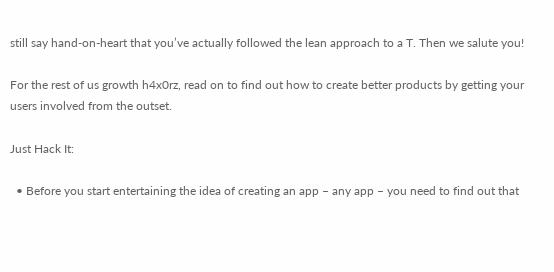still say hand-on-heart that you’ve actually followed the lean approach to a T. Then we salute you!

For the rest of us growth h4x0rz, read on to find out how to create better products by getting your users involved from the outset.

Just Hack It:

  • Before you start entertaining the idea of creating an app – any app – you need to find out that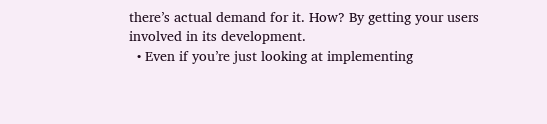there’s actual demand for it. How? By getting your users involved in its development.
  • Even if you’re just looking at implementing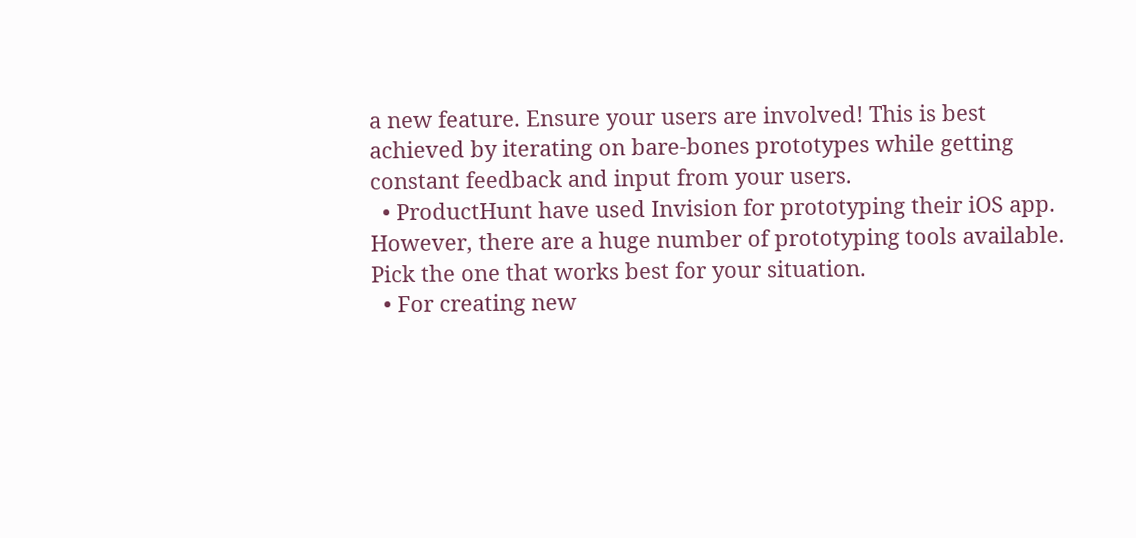a new feature. Ensure your users are involved! This is best achieved by iterating on bare-bones prototypes while getting constant feedback and input from your users.
  • ProductHunt have used Invision for prototyping their iOS app. However, there are a huge number of prototyping tools available. Pick the one that works best for your situation.
  • For creating new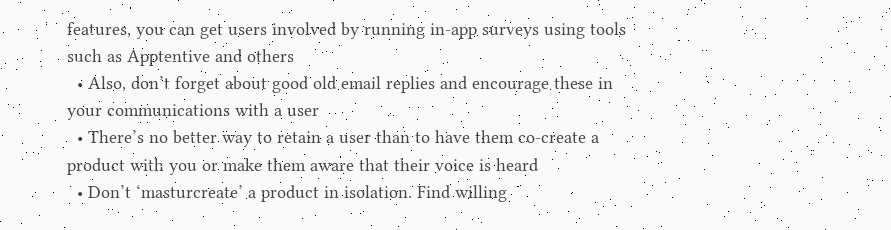features, you can get users involved by running in-app surveys using tools such as Apptentive and others
  • Also, don’t forget about good old email replies and encourage these in your communications with a user
  • There’s no better way to retain a user than to have them co-create a product with you or make them aware that their voice is heard
  • Don’t ‘masturcreate’ a product in isolation. Find willing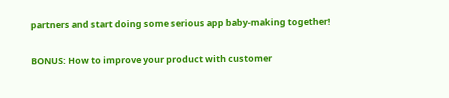partners and start doing some serious app baby-making together!

BONUS: How to improve your product with customer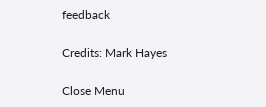feedback

Credits: Mark Hayes

Close Menu